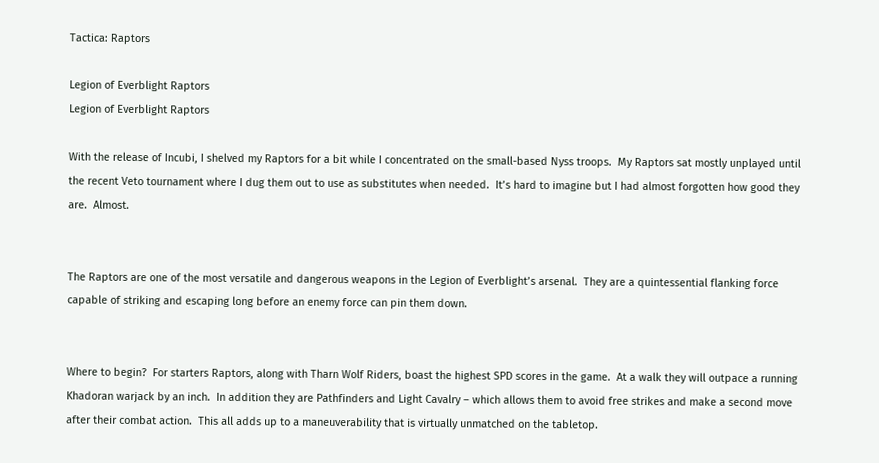Tactica: Raptors

Legion of Everblight Raptors
Legion of Everblight Raptors

With the release of Incubi, I shelved my Raptors for a bit while I concentrated on the small-based Nyss troops.  My Raptors sat mostly unplayed until the recent Veto tournament where I dug them out to use as substitutes when needed.  It’s hard to imagine but I had almost forgotten how good they are.  Almost.


The Raptors are one of the most versatile and dangerous weapons in the Legion of Everblight’s arsenal.  They are a quintessential flanking force capable of striking and escaping long before an enemy force can pin them down.


Where to begin?  For starters Raptors, along with Tharn Wolf Riders, boast the highest SPD scores in the game.  At a walk they will outpace a running Khadoran warjack by an inch.  In addition they are Pathfinders and Light Cavalry – which allows them to avoid free strikes and make a second move after their combat action.  This all adds up to a maneuverability that is virtually unmatched on the tabletop.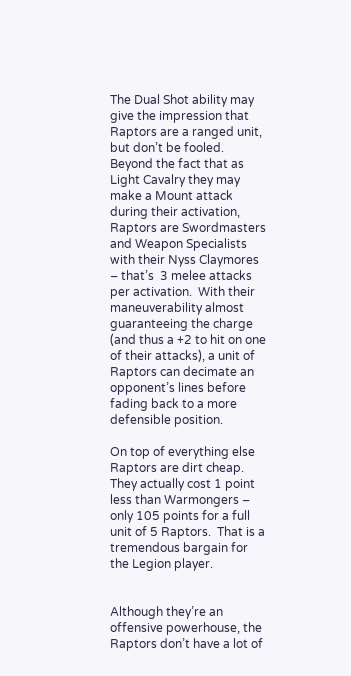The Dual Shot ability may give the impression that Raptors are a ranged unit, but don’t be fooled.  Beyond the fact that as Light Cavalry they may make a Mount attack during their activation, Raptors are Swordmasters and Weapon Specialists with their Nyss Claymores – that’s  3 melee attacks per activation.  With their maneuverability almost guaranteeing the charge (and thus a +2 to hit on one of their attacks), a unit of Raptors can decimate an opponent’s lines before fading back to a more defensible position.

On top of everything else Raptors are dirt cheap.  They actually cost 1 point less than Warmongers – only 105 points for a full unit of 5 Raptors.  That is a tremendous bargain for the Legion player.


Although they’re an offensive powerhouse, the Raptors don’t have a lot of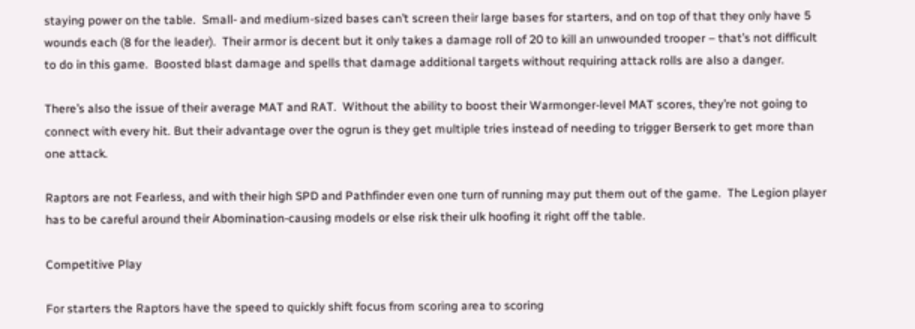staying power on the table.  Small- and medium-sized bases can’t screen their large bases for starters, and on top of that they only have 5 wounds each (8 for the leader).  Their armor is decent but it only takes a damage roll of 20 to kill an unwounded trooper – that’s not difficult to do in this game.  Boosted blast damage and spells that damage additional targets without requiring attack rolls are also a danger.

There’s also the issue of their average MAT and RAT.  Without the ability to boost their Warmonger-level MAT scores, they’re not going to connect with every hit. But their advantage over the ogrun is they get multiple tries instead of needing to trigger Berserk to get more than one attack.

Raptors are not Fearless, and with their high SPD and Pathfinder even one turn of running may put them out of the game.  The Legion player has to be careful around their Abomination-causing models or else risk their ulk hoofing it right off the table.

Competitive Play

For starters the Raptors have the speed to quickly shift focus from scoring area to scoring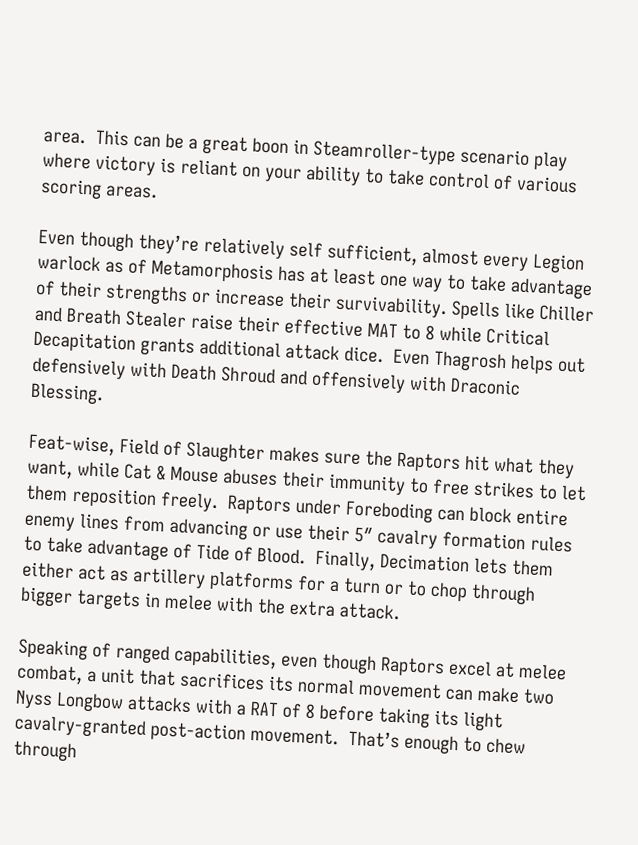area.  This can be a great boon in Steamroller-type scenario play where victory is reliant on your ability to take control of various scoring areas.

Even though they’re relatively self sufficient, almost every Legion warlock as of Metamorphosis has at least one way to take advantage of their strengths or increase their survivability. Spells like Chiller and Breath Stealer raise their effective MAT to 8 while Critical Decapitation grants additional attack dice.  Even Thagrosh helps out defensively with Death Shroud and offensively with Draconic Blessing.

Feat-wise, Field of Slaughter makes sure the Raptors hit what they want, while Cat & Mouse abuses their immunity to free strikes to let them reposition freely.  Raptors under Foreboding can block entire enemy lines from advancing or use their 5″ cavalry formation rules to take advantage of Tide of Blood.  Finally, Decimation lets them either act as artillery platforms for a turn or to chop through bigger targets in melee with the extra attack.

Speaking of ranged capabilities, even though Raptors excel at melee combat, a unit that sacrifices its normal movement can make two Nyss Longbow attacks with a RAT of 8 before taking its light cavalry-granted post-action movement.  That’s enough to chew through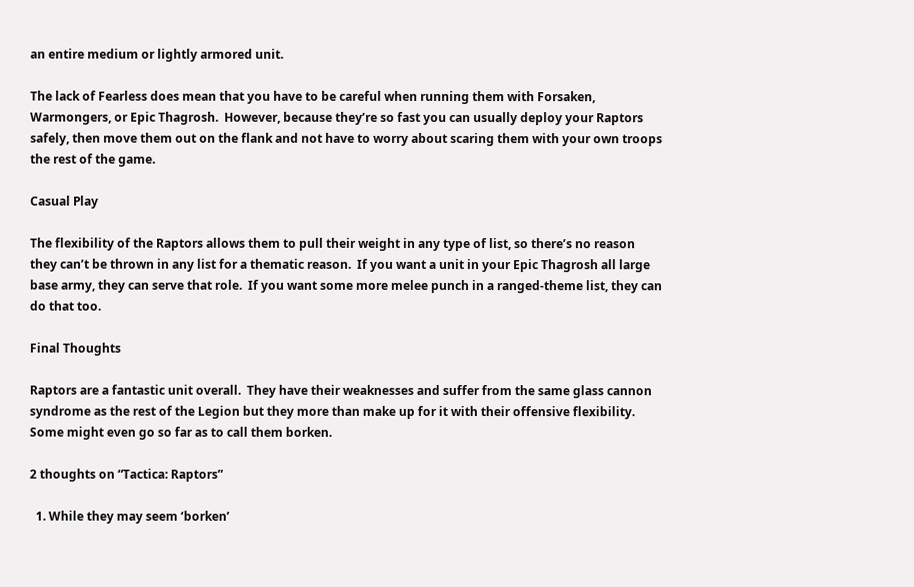an entire medium or lightly armored unit.

The lack of Fearless does mean that you have to be careful when running them with Forsaken, Warmongers, or Epic Thagrosh.  However, because they’re so fast you can usually deploy your Raptors safely, then move them out on the flank and not have to worry about scaring them with your own troops the rest of the game.

Casual Play

The flexibility of the Raptors allows them to pull their weight in any type of list, so there’s no reason they can’t be thrown in any list for a thematic reason.  If you want a unit in your Epic Thagrosh all large base army, they can serve that role.  If you want some more melee punch in a ranged-theme list, they can do that too.

Final Thoughts

Raptors are a fantastic unit overall.  They have their weaknesses and suffer from the same glass cannon syndrome as the rest of the Legion but they more than make up for it with their offensive flexibility.  Some might even go so far as to call them borken.

2 thoughts on “Tactica: Raptors”

  1. While they may seem ‘borken’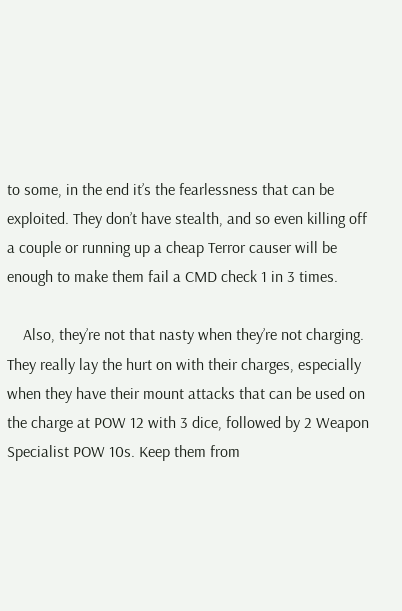to some, in the end it’s the fearlessness that can be exploited. They don’t have stealth, and so even killing off a couple or running up a cheap Terror causer will be enough to make them fail a CMD check 1 in 3 times.

    Also, they’re not that nasty when they’re not charging. They really lay the hurt on with their charges, especially when they have their mount attacks that can be used on the charge at POW 12 with 3 dice, followed by 2 Weapon Specialist POW 10s. Keep them from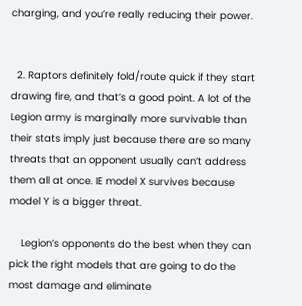charging, and you’re really reducing their power.


  2. Raptors definitely fold/route quick if they start drawing fire, and that’s a good point. A lot of the Legion army is marginally more survivable than their stats imply just because there are so many threats that an opponent usually can’t address them all at once. IE model X survives because model Y is a bigger threat.

    Legion’s opponents do the best when they can pick the right models that are going to do the most damage and eliminate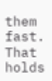them fast. That holds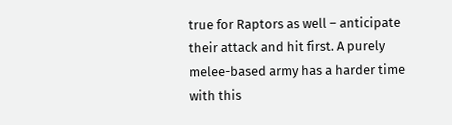true for Raptors as well – anticipate their attack and hit first. A purely melee-based army has a harder time with this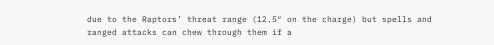due to the Raptors’ threat range (12.5″ on the charge) but spells and ranged attacks can chew through them if a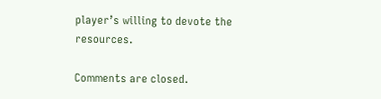player’s willing to devote the resources.

Comments are closed.